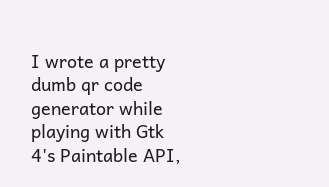I wrote a pretty dumb qr code generator while playing with Gtk 4's Paintable API,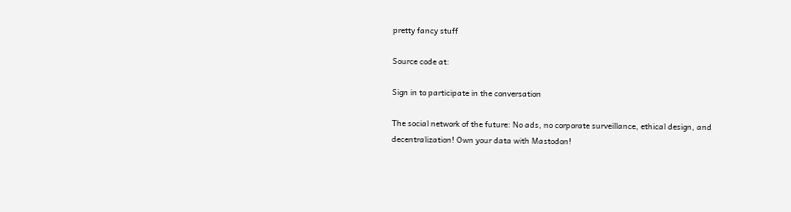pretty fancy stuff

Source code at:

Sign in to participate in the conversation

The social network of the future: No ads, no corporate surveillance, ethical design, and decentralization! Own your data with Mastodon!